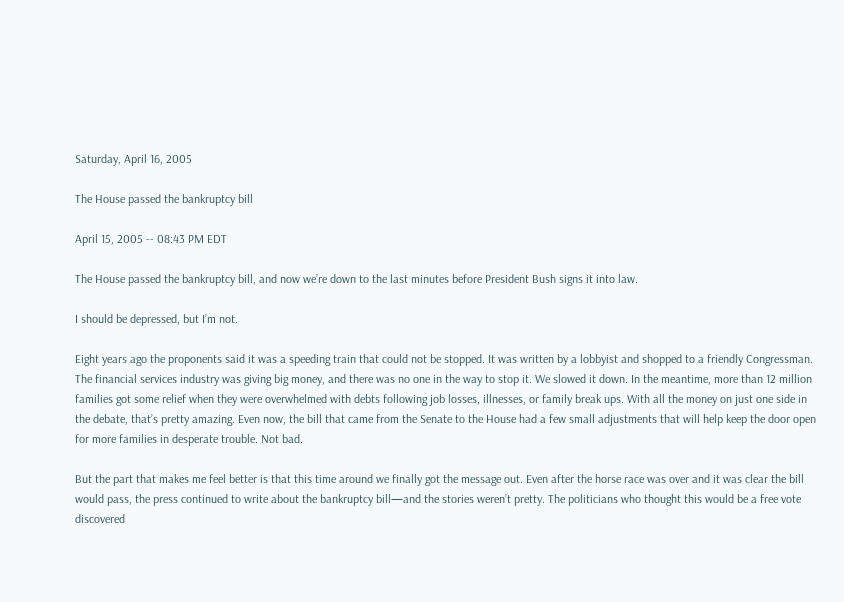Saturday, April 16, 2005

The House passed the bankruptcy bill

April 15, 2005 -- 08:43 PM EDT

The House passed the bankruptcy bill, and now we’re down to the last minutes before President Bush signs it into law.

I should be depressed, but I’m not.

Eight years ago the proponents said it was a speeding train that could not be stopped. It was written by a lobbyist and shopped to a friendly Congressman. The financial services industry was giving big money, and there was no one in the way to stop it. We slowed it down. In the meantime, more than 12 million families got some relief when they were overwhelmed with debts following job losses, illnesses, or family break ups. With all the money on just one side in the debate, that’s pretty amazing. Even now, the bill that came from the Senate to the House had a few small adjustments that will help keep the door open for more families in desperate trouble. Not bad.

But the part that makes me feel better is that this time around we finally got the message out. Even after the horse race was over and it was clear the bill would pass, the press continued to write about the bankruptcy bill—and the stories weren’t pretty. The politicians who thought this would be a free vote discovered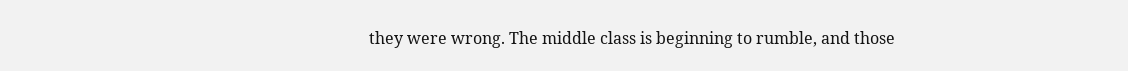they were wrong. The middle class is beginning to rumble, and those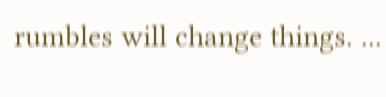rumbles will change things. ...